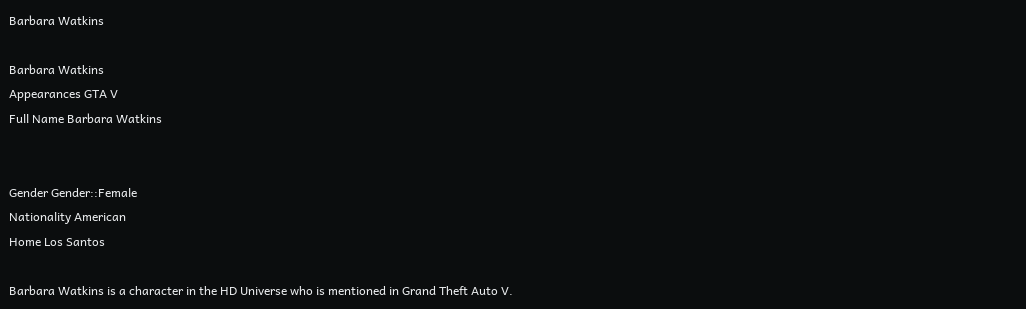Barbara Watkins

Barbara Watkins
Appearances GTA V
Full Name Barbara Watkins


Gender Gender::Female
Nationality American
Home Los Santos

Barbara Watkins is a character in the HD Universe who is mentioned in Grand Theft Auto V.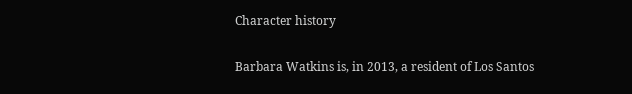Character history

Barbara Watkins is, in 2013, a resident of Los Santos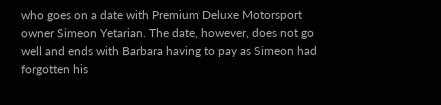who goes on a date with Premium Deluxe Motorsport owner Simeon Yetarian. The date, however, does not go well and ends with Barbara having to pay as Simeon had forgotten his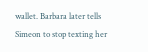wallet. Barbara later tells Simeon to stop texting her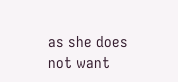as she does not want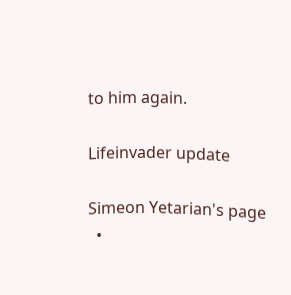to him again.

Lifeinvader update

Simeon Yetarian's page
  •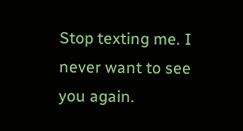Stop texting me. I never want to see you again.